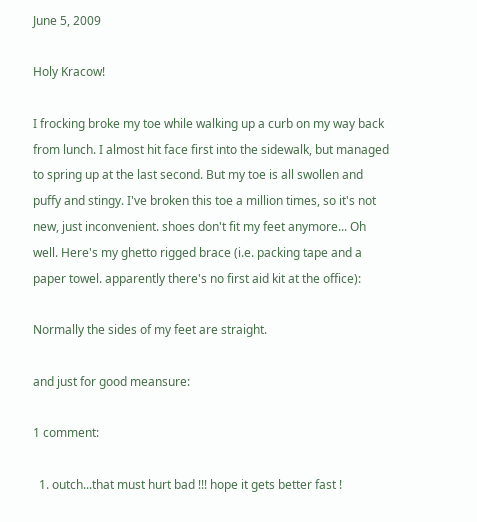June 5, 2009

Holy Kracow!

I frocking broke my toe while walking up a curb on my way back from lunch. I almost hit face first into the sidewalk, but managed to spring up at the last second. But my toe is all swollen and puffy and stingy. I've broken this toe a million times, so it's not new, just inconvenient. shoes don't fit my feet anymore... Oh well. Here's my ghetto rigged brace (i.e. packing tape and a paper towel. apparently there's no first aid kit at the office):

Normally the sides of my feet are straight.

and just for good meansure:

1 comment:

  1. outch...that must hurt bad !!! hope it gets better fast !